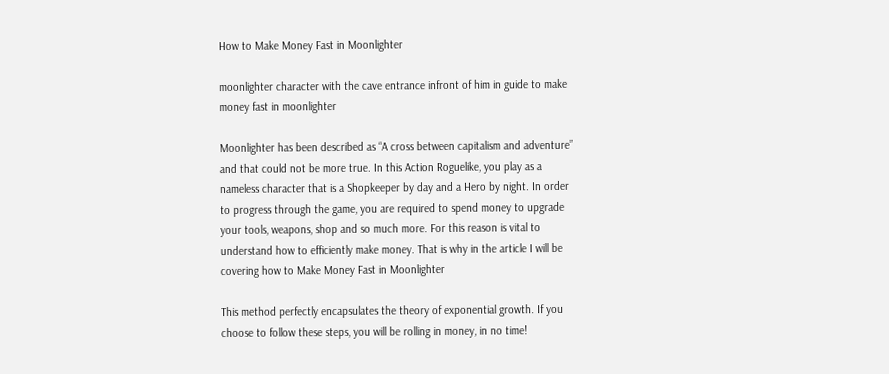How to Make Money Fast in Moonlighter

moonlighter character with the cave entrance infront of him in guide to make money fast in moonlighter

Moonlighter has been described as “A cross between capitalism and adventure” and that could not be more true. In this Action Roguelike, you play as a nameless character that is a Shopkeeper by day and a Hero by night. In order to progress through the game, you are required to spend money to upgrade your tools, weapons, shop and so much more. For this reason is vital to understand how to efficiently make money. That is why in the article I will be covering how to Make Money Fast in Moonlighter

This method perfectly encapsulates the theory of exponential growth. If you choose to follow these steps, you will be rolling in money, in no time!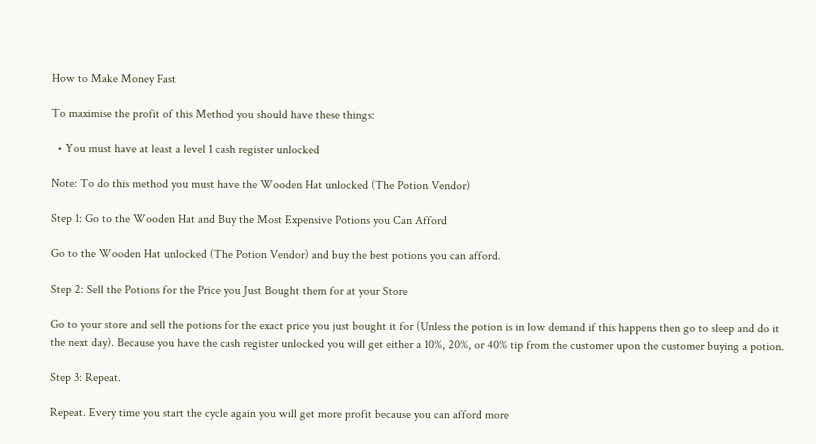How to Make Money Fast

To maximise the profit of this Method you should have these things:

  • You must have at least a level 1 cash register unlocked

Note: To do this method you must have the Wooden Hat unlocked (The Potion Vendor)

Step 1: Go to the Wooden Hat and Buy the Most Expensive Potions you Can Afford

Go to the Wooden Hat unlocked (The Potion Vendor) and buy the best potions you can afford.

Step 2: Sell the Potions for the Price you Just Bought them for at your Store

Go to your store and sell the potions for the exact price you just bought it for (Unless the potion is in low demand if this happens then go to sleep and do it the next day). Because you have the cash register unlocked you will get either a 10%, 20%, or 40% tip from the customer upon the customer buying a potion.

Step 3: Repeat.

Repeat. Every time you start the cycle again you will get more profit because you can afford more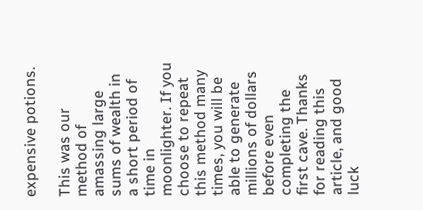expensive potions.

This was our method of amassing large sums of wealth in a short period of time in moonlighter. If you choose to repeat this method many times, you will be able to generate millions of dollars before even completing the first cave. Thanks for reading this article, and good luck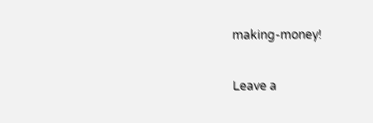making-money!

Leave a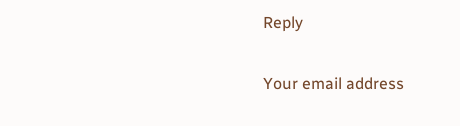Reply

Your email address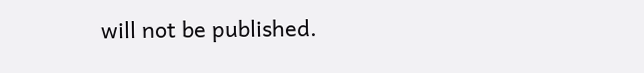will not be published.